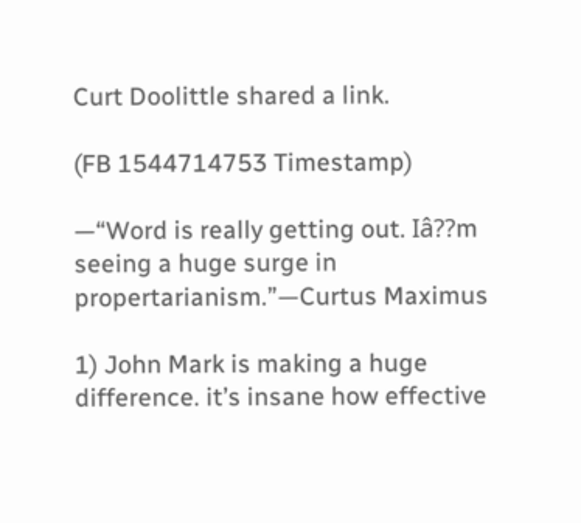Curt Doolittle shared a link.

(FB 1544714753 Timestamp)

—“Word is really getting out. Iâ??m seeing a huge surge in propertarianism.”—Curtus Maximus

1) John Mark is making a huge difference. it’s insane how effective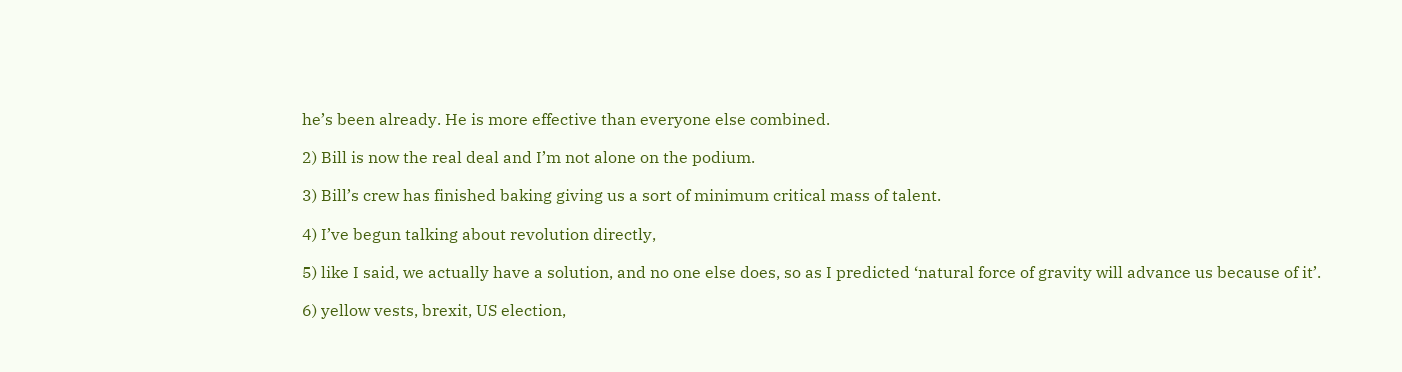he’s been already. He is more effective than everyone else combined.

2) Bill is now the real deal and I’m not alone on the podium.

3) Bill’s crew has finished baking giving us a sort of minimum critical mass of talent.

4) I’ve begun talking about revolution directly,

5) like I said, we actually have a solution, and no one else does, so as I predicted ‘natural force of gravity will advance us because of it’.

6) yellow vests, brexit, US election,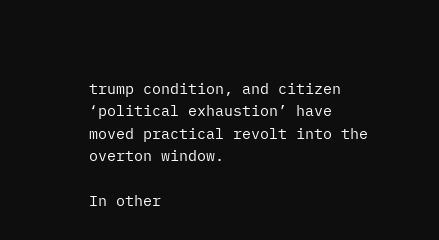trump condition, and citizen ‘political exhaustion’ have moved practical revolt into the overton window.

In other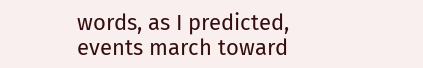words, as I predicted, events march toward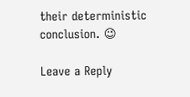their deterministic conclusion. 😉

Leave a Reply